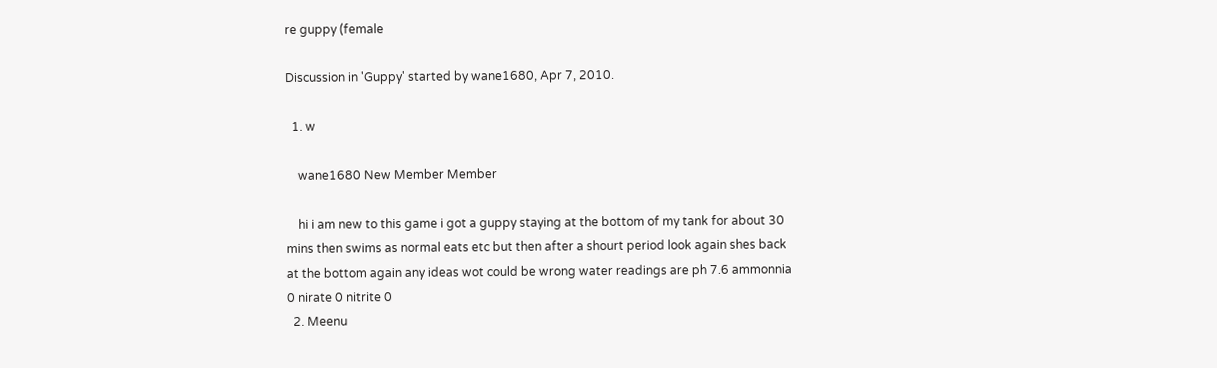re guppy (female

Discussion in 'Guppy' started by wane1680, Apr 7, 2010.

  1. w

    wane1680 New Member Member

    hi i am new to this game i got a guppy staying at the bottom of my tank for about 30 mins then swims as normal eats etc but then after a shourt period look again shes back at the bottom again any ideas wot could be wrong water readings are ph 7.6 ammonnia 0 nirate 0 nitrite 0
  2. Meenu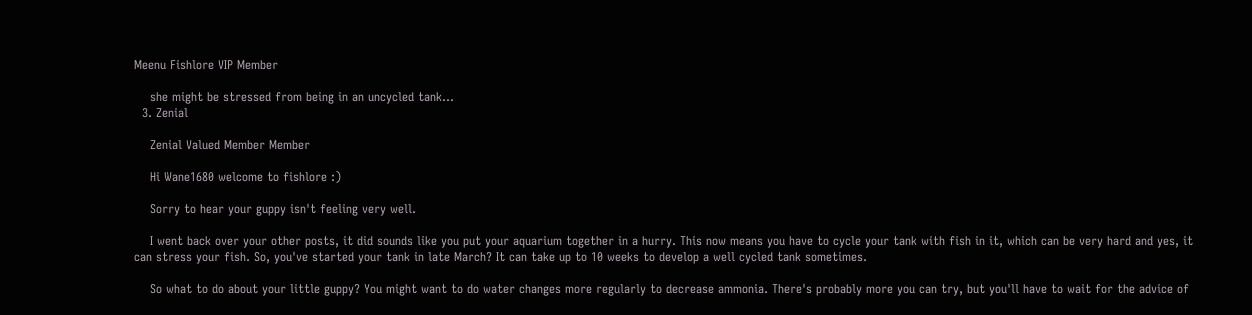Meenu Fishlore VIP Member

    she might be stressed from being in an uncycled tank...
  3. Zenial

    Zenial Valued Member Member

    Hi Wane1680 welcome to fishlore :)

    Sorry to hear your guppy isn't feeling very well.

    I went back over your other posts, it did sounds like you put your aquarium together in a hurry. This now means you have to cycle your tank with fish in it, which can be very hard and yes, it can stress your fish. So, you've started your tank in late March? It can take up to 10 weeks to develop a well cycled tank sometimes.

    So what to do about your little guppy? You might want to do water changes more regularly to decrease ammonia. There's probably more you can try, but you'll have to wait for the advice of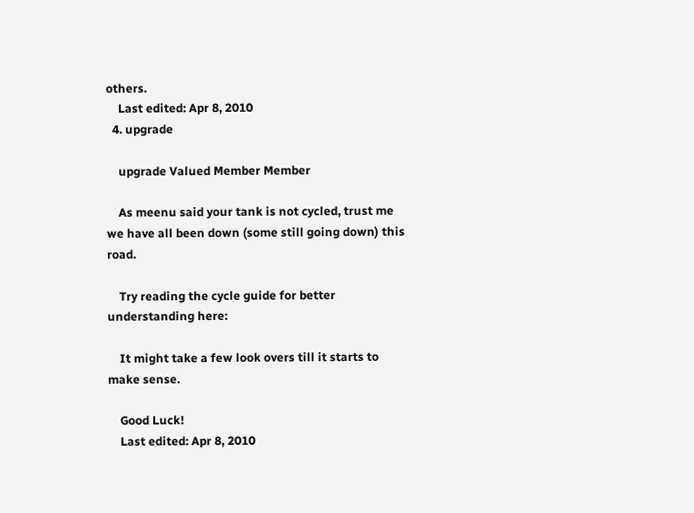others.
    Last edited: Apr 8, 2010
  4. upgrade

    upgrade Valued Member Member

    As meenu said your tank is not cycled, trust me we have all been down (some still going down) this road.

    Try reading the cycle guide for better understanding here:

    It might take a few look overs till it starts to make sense.

    Good Luck!
    Last edited: Apr 8, 2010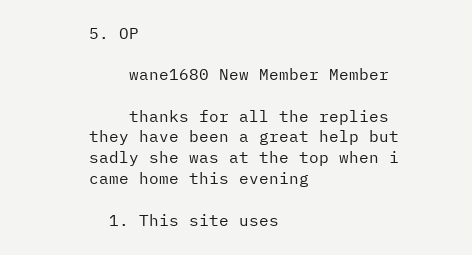5. OP

    wane1680 New Member Member

    thanks for all the replies they have been a great help but sadly she was at the top when i came home this evening

  1. This site uses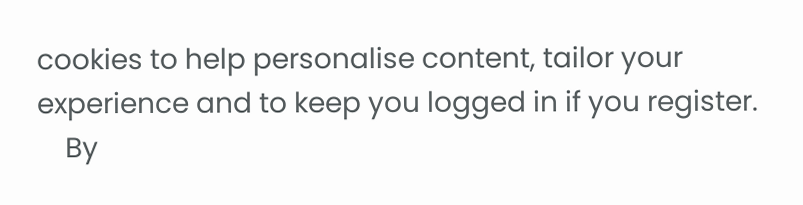cookies to help personalise content, tailor your experience and to keep you logged in if you register.
    By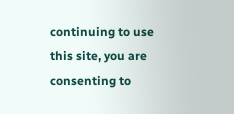continuing to use this site, you are consenting to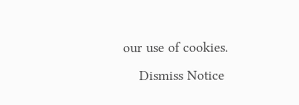our use of cookies.
    Dismiss Notice